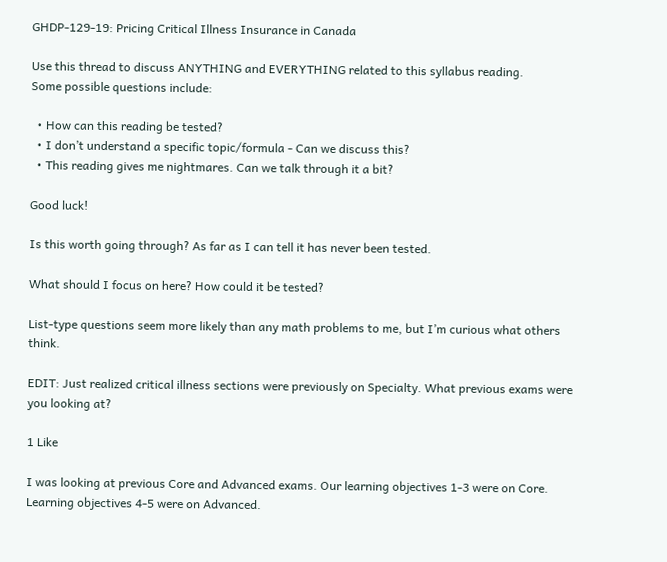GHDP-129-19: Pricing Critical Illness Insurance in Canada

Use this thread to discuss ANYTHING and EVERYTHING related to this syllabus reading.
Some possible questions include:

  • How can this reading be tested?
  • I don’t understand a specific topic/formula - Can we discuss this?
  • This reading gives me nightmares. Can we talk through it a bit?

Good luck!

Is this worth going through? As far as I can tell it has never been tested.

What should I focus on here? How could it be tested?

List-type questions seem more likely than any math problems to me, but I’m curious what others think.

EDIT: Just realized critical illness sections were previously on Specialty. What previous exams were you looking at?

1 Like

I was looking at previous Core and Advanced exams. Our learning objectives 1-3 were on Core. Learning objectives 4-5 were on Advanced.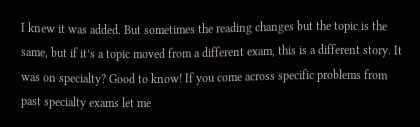I knew it was added. But sometimes the reading changes but the topic is the same, but if it’s a topic moved from a different exam, this is a different story. It was on specialty? Good to know! If you come across specific problems from past specialty exams let me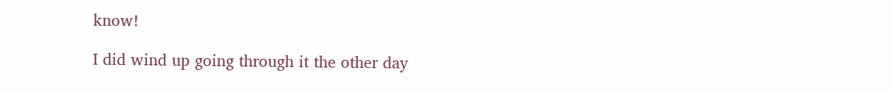know!

I did wind up going through it the other day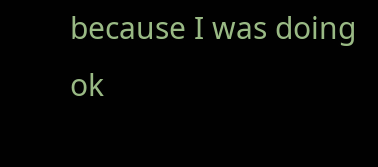because I was doing ok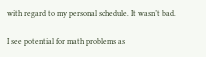with regard to my personal schedule. It wasn’t bad.

I see potential for math problems as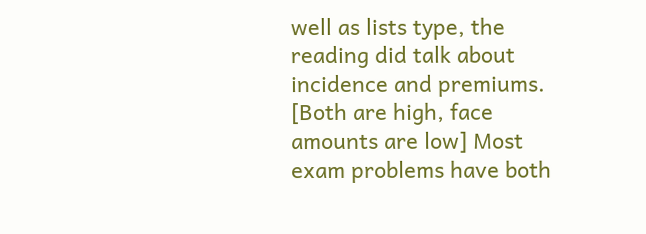well as lists type, the reading did talk about incidence and premiums. [Both are high, face amounts are low] Most exam problems have both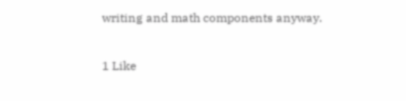writing and math components anyway.

1 Like